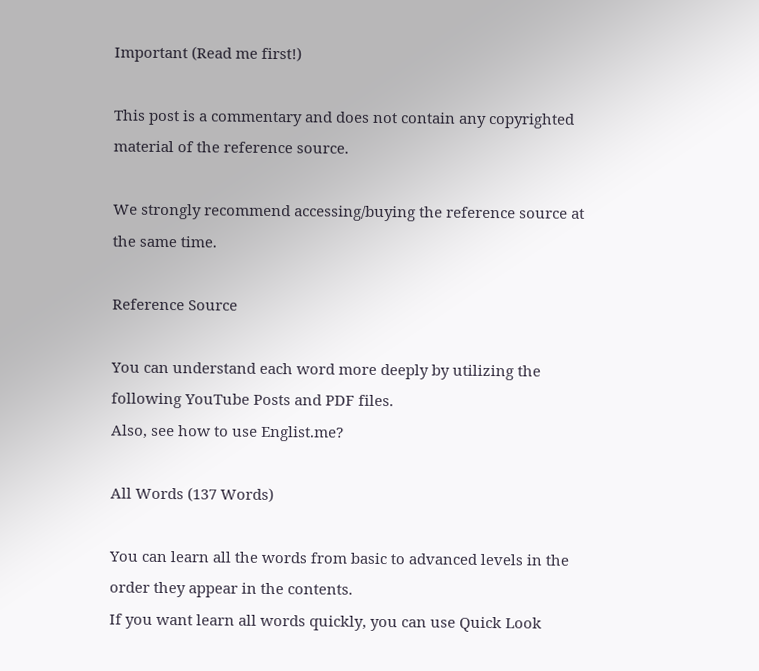Important (Read me first!)

This post is a commentary and does not contain any copyrighted material of the reference source.

We strongly recommend accessing/buying the reference source at the same time.

Reference Source

You can understand each word more deeply by utilizing the following YouTube Posts and PDF files.
Also, see how to use Englist.me?

All Words (137 Words)

You can learn all the words from basic to advanced levels in the order they appear in the contents.
If you want learn all words quickly, you can use Quick Look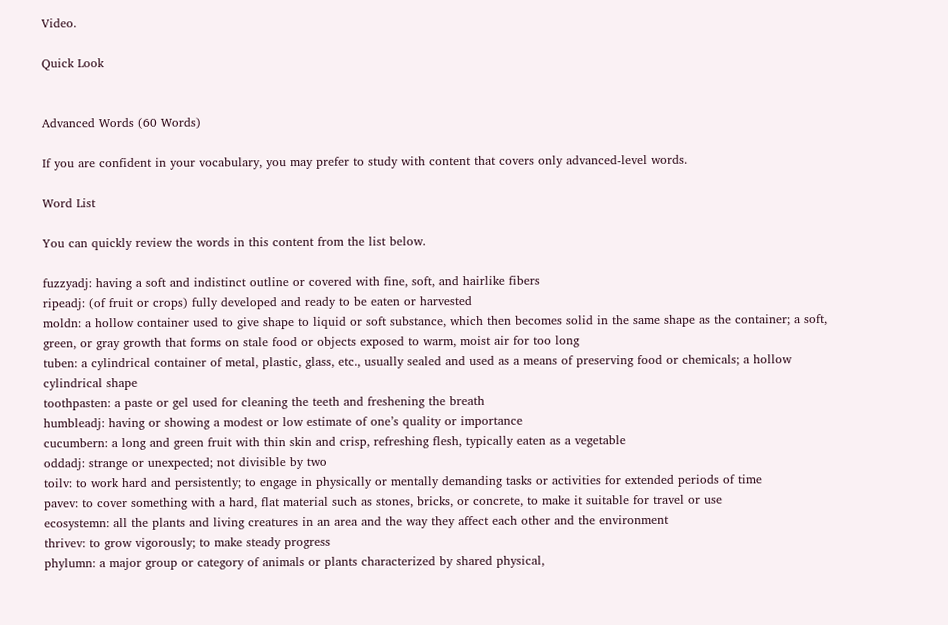Video.

Quick Look


Advanced Words (60 Words)

If you are confident in your vocabulary, you may prefer to study with content that covers only advanced-level words.

Word List

You can quickly review the words in this content from the list below.

fuzzyadj: having a soft and indistinct outline or covered with fine, soft, and hairlike fibers
ripeadj: (of fruit or crops) fully developed and ready to be eaten or harvested
moldn: a hollow container used to give shape to liquid or soft substance, which then becomes solid in the same shape as the container; a soft, green, or gray growth that forms on stale food or objects exposed to warm, moist air for too long
tuben: a cylindrical container of metal, plastic, glass, etc., usually sealed and used as a means of preserving food or chemicals; a hollow cylindrical shape
toothpasten: a paste or gel used for cleaning the teeth and freshening the breath
humbleadj: having or showing a modest or low estimate of one’s quality or importance
cucumbern: a long and green fruit with thin skin and crisp, refreshing flesh, typically eaten as a vegetable
oddadj: strange or unexpected; not divisible by two
toilv: to work hard and persistently; to engage in physically or mentally demanding tasks or activities for extended periods of time
pavev: to cover something with a hard, flat material such as stones, bricks, or concrete, to make it suitable for travel or use
ecosystemn: all the plants and living creatures in an area and the way they affect each other and the environment
thrivev: to grow vigorously; to make steady progress
phylumn: a major group or category of animals or plants characterized by shared physical,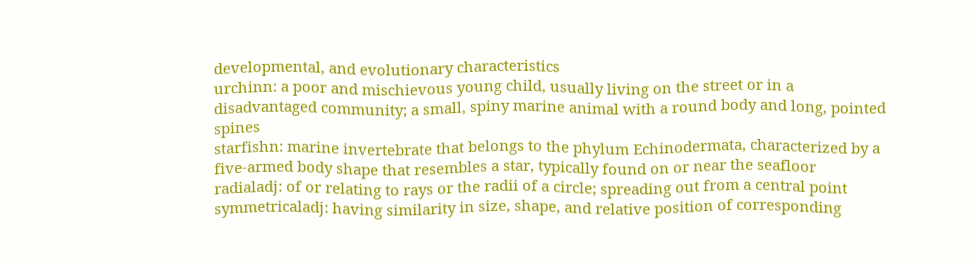developmental, and evolutionary characteristics
urchinn: a poor and mischievous young child, usually living on the street or in a disadvantaged community; a small, spiny marine animal with a round body and long, pointed spines
starfishn: marine invertebrate that belongs to the phylum Echinodermata, characterized by a five-armed body shape that resembles a star, typically found on or near the seafloor
radialadj: of or relating to rays or the radii of a circle; spreading out from a central point
symmetricaladj: having similarity in size, shape, and relative position of corresponding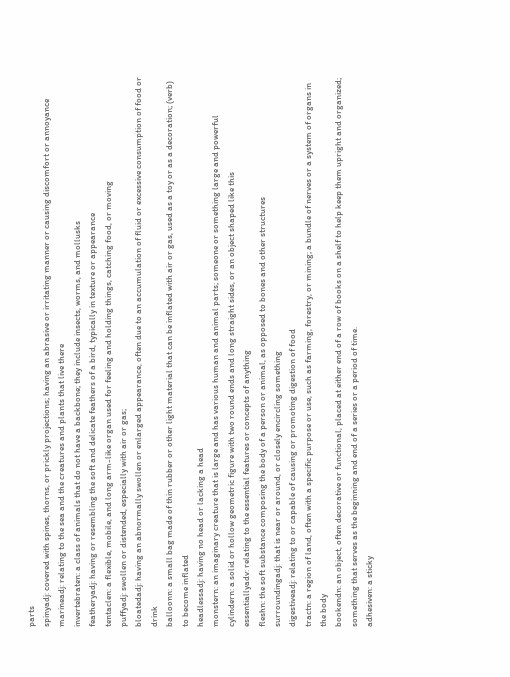parts
spinyadj: covered with spines, thorns, or prickly projections; having an abrasive or irritating manner or causing discomfort or annoyance
marineadj: relating to the sea and the creatures and plants that live there
invertebraten: a class of animals that do not have a backbone; they include insects, worms, and mollusks
featheryadj: having or resembling the soft and delicate feathers of a bird, typically in texture or appearance
tentaclen: a flexible, mobile, and long arm-like organ used for feeling and holding things, catching food, or moving
puffyadj: swollen or distended, especially with air or gas;
bloatedadj: having an abnormally swollen or enlarged appearance, often due to an accumulation of fluid or excessive consumption of food or drink
balloonn: a small bag made of thin rubber or other light material that can be inflated with air or gas, used as a toy or as a decoration; (verb) to become inflated
headlessadj: having no head or lacking a head
monstern: an imaginary creature that is large and has various human and animal parts; someone or something large and powerful
cylindern: a solid or hollow geometric figure with two round ends and long straight sides, or an object shaped like this
essentiallyadv: relating to the essential features or concepts of anything
fleshn: the soft substance composing the body of a person or animal, as opposed to bones and other structures
surroundingadj: that is near or around, or closely encircling something
digestiveadj: relating to or capable of causing or promoting digestion of food
tractn: a region of land, often with a specific purpose or use, such as farming, forestry, or mining; a bundle of nerves or a system of organs in the body
bookendn: an object, often decorative or functional, placed at either end of a row of books on a shelf to help keep them upright and organized; something that serves as the beginning and end of a series or a period of time.
adhesiven: a sticky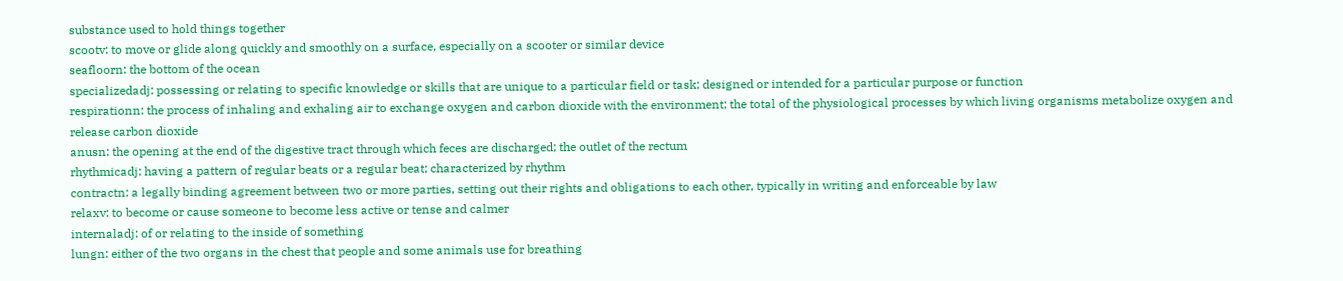substance used to hold things together
scootv: to move or glide along quickly and smoothly on a surface, especially on a scooter or similar device
seafloorn: the bottom of the ocean
specializedadj: possessing or relating to specific knowledge or skills that are unique to a particular field or task; designed or intended for a particular purpose or function
respirationn: the process of inhaling and exhaling air to exchange oxygen and carbon dioxide with the environment; the total of the physiological processes by which living organisms metabolize oxygen and release carbon dioxide
anusn: the opening at the end of the digestive tract through which feces are discharged; the outlet of the rectum
rhythmicadj: having a pattern of regular beats or a regular beat; characterized by rhythm
contractn: a legally binding agreement between two or more parties, setting out their rights and obligations to each other, typically in writing and enforceable by law
relaxv: to become or cause someone to become less active or tense and calmer
internaladj: of or relating to the inside of something
lungn: either of the two organs in the chest that people and some animals use for breathing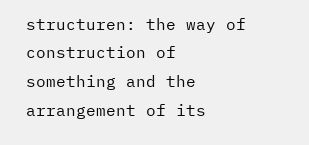structuren: the way of construction of something and the arrangement of its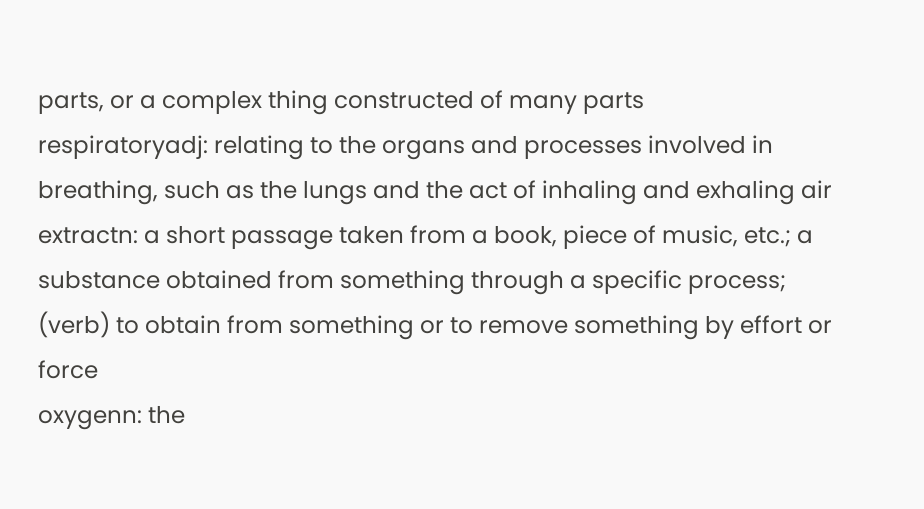parts, or a complex thing constructed of many parts
respiratoryadj: relating to the organs and processes involved in breathing, such as the lungs and the act of inhaling and exhaling air
extractn: a short passage taken from a book, piece of music, etc.; a substance obtained from something through a specific process; (verb) to obtain from something or to remove something by effort or force
oxygenn: the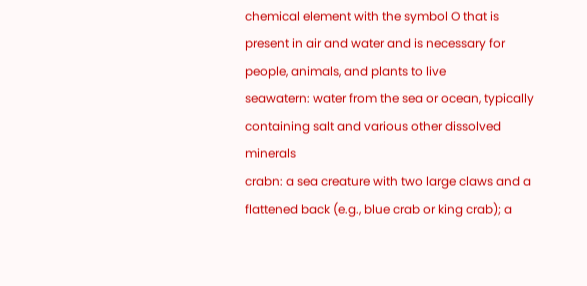chemical element with the symbol O that is present in air and water and is necessary for people, animals, and plants to live
seawatern: water from the sea or ocean, typically containing salt and various other dissolved minerals
crabn: a sea creature with two large claws and a flattened back (e.g., blue crab or king crab); a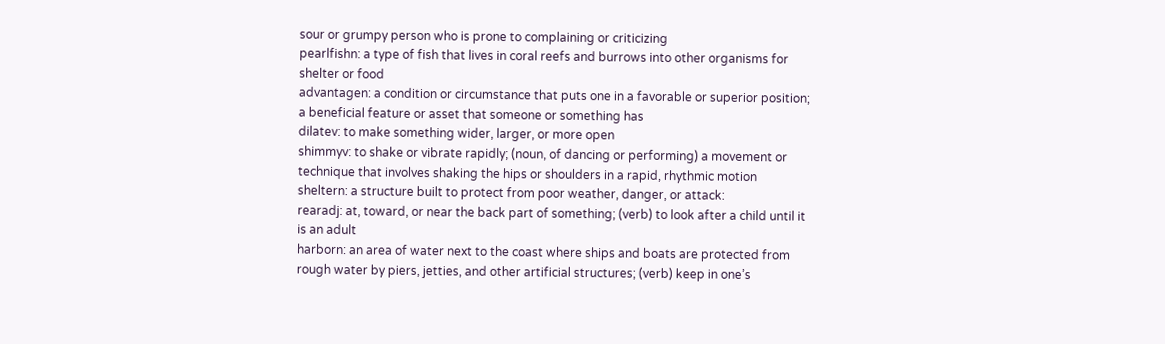sour or grumpy person who is prone to complaining or criticizing
pearlfishn: a type of fish that lives in coral reefs and burrows into other organisms for shelter or food
advantagen: a condition or circumstance that puts one in a favorable or superior position; a beneficial feature or asset that someone or something has
dilatev: to make something wider, larger, or more open
shimmyv: to shake or vibrate rapidly; (noun, of dancing or performing) a movement or technique that involves shaking the hips or shoulders in a rapid, rhythmic motion
sheltern: a structure built to protect from poor weather, danger, or attack:
rearadj: at, toward, or near the back part of something; (verb) to look after a child until it is an adult
harborn: an area of water next to the coast where ships and boats are protected from rough water by piers, jetties, and other artificial structures; (verb) keep in one’s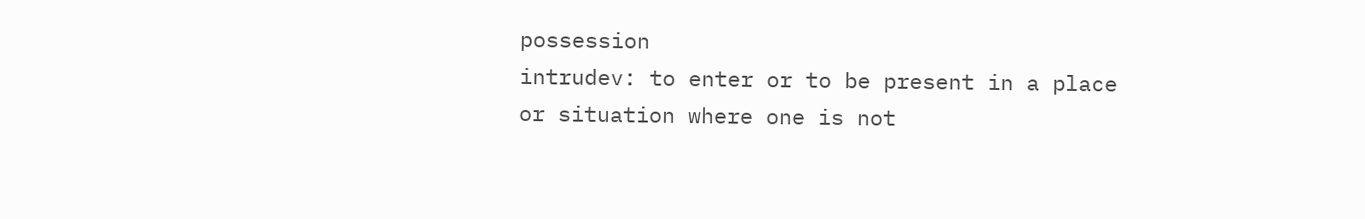possession
intrudev: to enter or to be present in a place or situation where one is not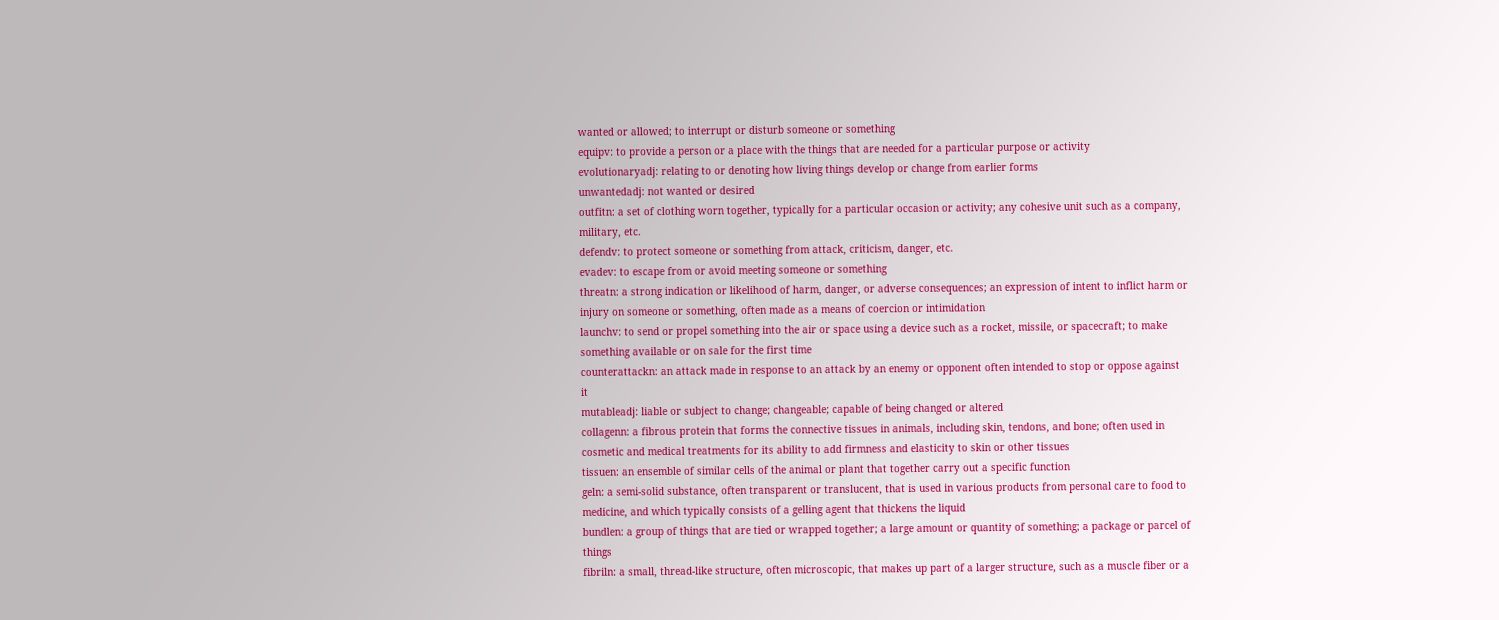wanted or allowed; to interrupt or disturb someone or something
equipv: to provide a person or a place with the things that are needed for a particular purpose or activity
evolutionaryadj: relating to or denoting how living things develop or change from earlier forms
unwantedadj: not wanted or desired
outfitn: a set of clothing worn together, typically for a particular occasion or activity; any cohesive unit such as a company, military, etc.
defendv: to protect someone or something from attack, criticism, danger, etc.
evadev: to escape from or avoid meeting someone or something
threatn: a strong indication or likelihood of harm, danger, or adverse consequences; an expression of intent to inflict harm or injury on someone or something, often made as a means of coercion or intimidation
launchv: to send or propel something into the air or space using a device such as a rocket, missile, or spacecraft; to make something available or on sale for the first time
counterattackn: an attack made in response to an attack by an enemy or opponent often intended to stop or oppose against it
mutableadj: liable or subject to change; changeable; capable of being changed or altered
collagenn: a fibrous protein that forms the connective tissues in animals, including skin, tendons, and bone; often used in cosmetic and medical treatments for its ability to add firmness and elasticity to skin or other tissues
tissuen: an ensemble of similar cells of the animal or plant that together carry out a specific function
geln: a semi-solid substance, often transparent or translucent, that is used in various products from personal care to food to medicine, and which typically consists of a gelling agent that thickens the liquid
bundlen: a group of things that are tied or wrapped together; a large amount or quantity of something; a package or parcel of things
fibriln: a small, thread-like structure, often microscopic, that makes up part of a larger structure, such as a muscle fiber or a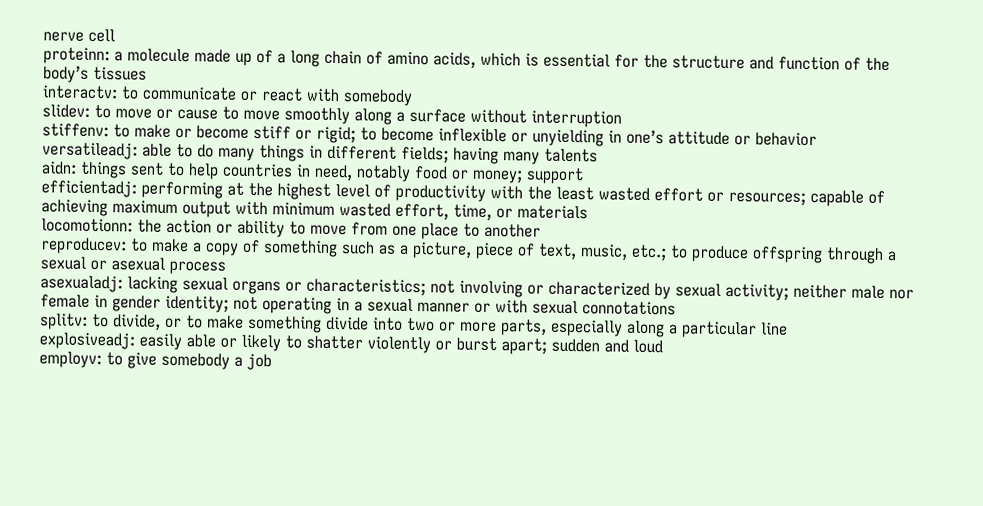nerve cell
proteinn: a molecule made up of a long chain of amino acids, which is essential for the structure and function of the body’s tissues
interactv: to communicate or react with somebody
slidev: to move or cause to move smoothly along a surface without interruption
stiffenv: to make or become stiff or rigid; to become inflexible or unyielding in one’s attitude or behavior
versatileadj: able to do many things in different fields; having many talents
aidn: things sent to help countries in need, notably food or money; support
efficientadj: performing at the highest level of productivity with the least wasted effort or resources; capable of achieving maximum output with minimum wasted effort, time, or materials
locomotionn: the action or ability to move from one place to another
reproducev: to make a copy of something such as a picture, piece of text, music, etc.; to produce offspring through a sexual or asexual process
asexualadj: lacking sexual organs or characteristics; not involving or characterized by sexual activity; neither male nor female in gender identity; not operating in a sexual manner or with sexual connotations
splitv: to divide, or to make something divide into two or more parts, especially along a particular line
explosiveadj: easily able or likely to shatter violently or burst apart; sudden and loud
employv: to give somebody a job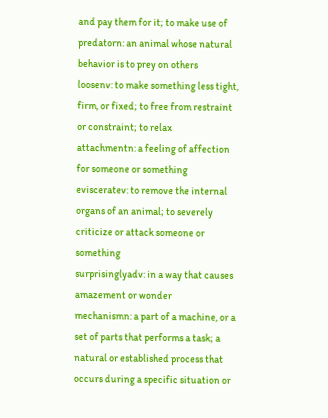and pay them for it; to make use of
predatorn: an animal whose natural behavior is to prey on others
loosenv: to make something less tight, firm, or fixed; to free from restraint or constraint; to relax
attachmentn: a feeling of affection for someone or something
evisceratev: to remove the internal organs of an animal; to severely criticize or attack someone or something
surprisinglyadv: in a way that causes amazement or wonder
mechanismn: a part of a machine, or a set of parts that performs a task; a natural or established process that occurs during a specific situation or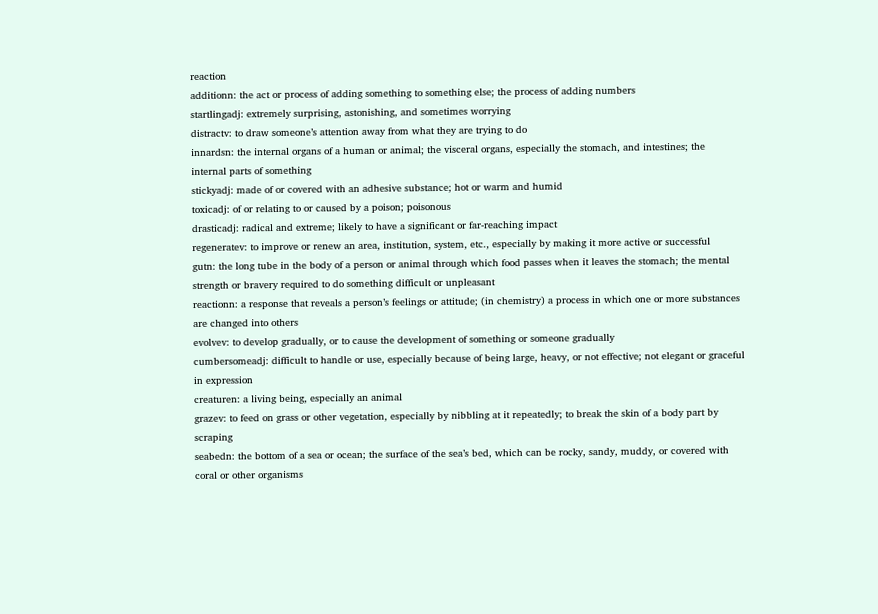reaction
additionn: the act or process of adding something to something else; the process of adding numbers
startlingadj: extremely surprising, astonishing, and sometimes worrying
distractv: to draw someone’s attention away from what they are trying to do
innardsn: the internal organs of a human or animal; the visceral organs, especially the stomach, and intestines; the internal parts of something
stickyadj: made of or covered with an adhesive substance; hot or warm and humid
toxicadj: of or relating to or caused by a poison; poisonous
drasticadj: radical and extreme; likely to have a significant or far-reaching impact
regeneratev: to improve or renew an area, institution, system, etc., especially by making it more active or successful
gutn: the long tube in the body of a person or animal through which food passes when it leaves the stomach; the mental strength or bravery required to do something difficult or unpleasant
reactionn: a response that reveals a person’s feelings or attitude; (in chemistry) a process in which one or more substances are changed into others
evolvev: to develop gradually, or to cause the development of something or someone gradually
cumbersomeadj: difficult to handle or use, especially because of being large, heavy, or not effective; not elegant or graceful in expression
creaturen: a living being, especially an animal
grazev: to feed on grass or other vegetation, especially by nibbling at it repeatedly; to break the skin of a body part by scraping
seabedn: the bottom of a sea or ocean; the surface of the sea’s bed, which can be rocky, sandy, muddy, or covered with coral or other organisms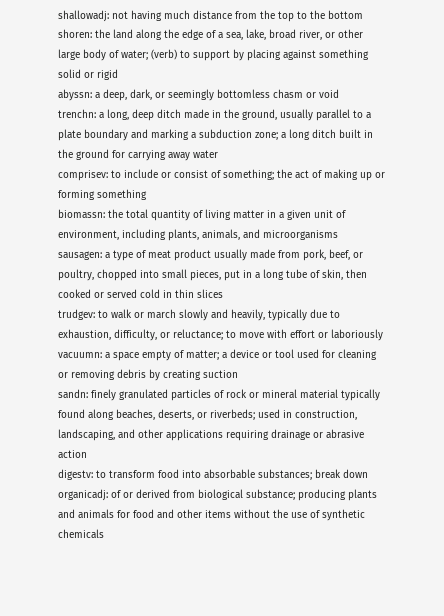shallowadj: not having much distance from the top to the bottom
shoren: the land along the edge of a sea, lake, broad river, or other large body of water; (verb) to support by placing against something solid or rigid
abyssn: a deep, dark, or seemingly bottomless chasm or void
trenchn: a long, deep ditch made in the ground, usually parallel to a plate boundary and marking a subduction zone; a long ditch built in the ground for carrying away water
comprisev: to include or consist of something; the act of making up or forming something
biomassn: the total quantity of living matter in a given unit of environment, including plants, animals, and microorganisms
sausagen: a type of meat product usually made from pork, beef, or poultry, chopped into small pieces, put in a long tube of skin, then cooked or served cold in thin slices
trudgev: to walk or march slowly and heavily, typically due to exhaustion, difficulty, or reluctance; to move with effort or laboriously
vacuumn: a space empty of matter; a device or tool used for cleaning or removing debris by creating suction
sandn: finely granulated particles of rock or mineral material typically found along beaches, deserts, or riverbeds; used in construction, landscaping, and other applications requiring drainage or abrasive action
digestv: to transform food into absorbable substances; break down
organicadj: of or derived from biological substance; producing plants and animals for food and other items without the use of synthetic chemicals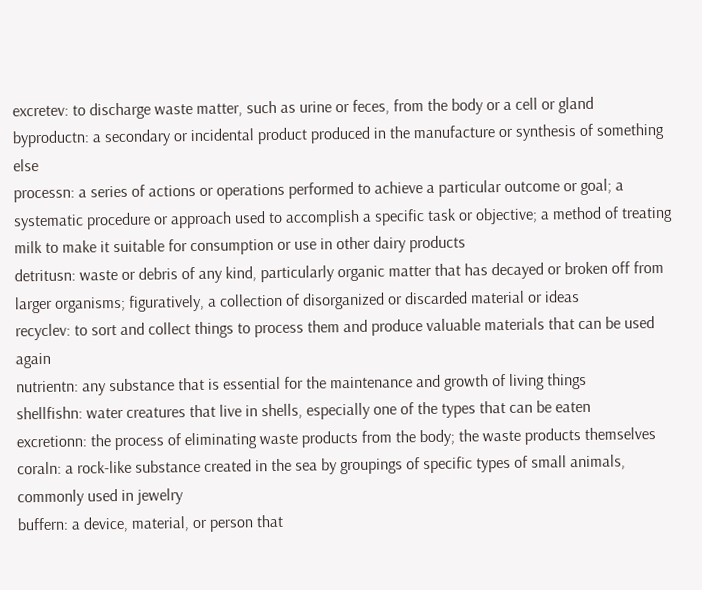excretev: to discharge waste matter, such as urine or feces, from the body or a cell or gland
byproductn: a secondary or incidental product produced in the manufacture or synthesis of something else
processn: a series of actions or operations performed to achieve a particular outcome or goal; a systematic procedure or approach used to accomplish a specific task or objective; a method of treating milk to make it suitable for consumption or use in other dairy products
detritusn: waste or debris of any kind, particularly organic matter that has decayed or broken off from larger organisms; figuratively, a collection of disorganized or discarded material or ideas
recyclev: to sort and collect things to process them and produce valuable materials that can be used again
nutrientn: any substance that is essential for the maintenance and growth of living things
shellfishn: water creatures that live in shells, especially one of the types that can be eaten
excretionn: the process of eliminating waste products from the body; the waste products themselves
coraln: a rock-like substance created in the sea by groupings of specific types of small animals, commonly used in jewelry
buffern: a device, material, or person that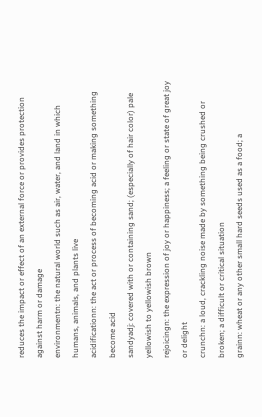reduces the impact or effect of an external force or provides protection against harm or damage
environmentn: the natural world such as air, water, and land in which humans, animals, and plants live
acidificationn: the act or process of becoming acid or making something become acid
sandyadj: covered with or containing sand; (especially of hair color) pale yellowish to yellowish brown
rejoicingn: the expression of joy or happiness; a feeling or state of great joy or delight
crunchn: a loud, crackling noise made by something being crushed or broken; a difficult or critical situation
grainn: wheat or any other small hard seeds used as a food; a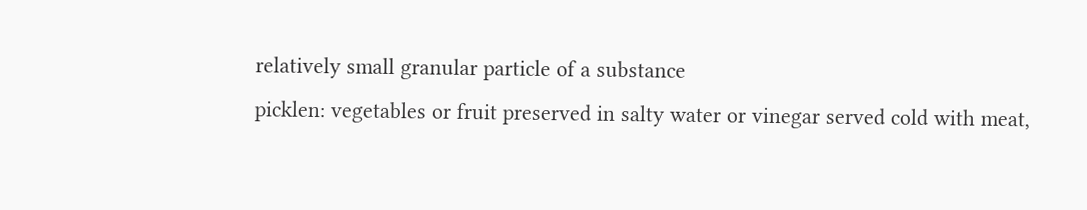relatively small granular particle of a substance
picklen: vegetables or fruit preserved in salty water or vinegar served cold with meat,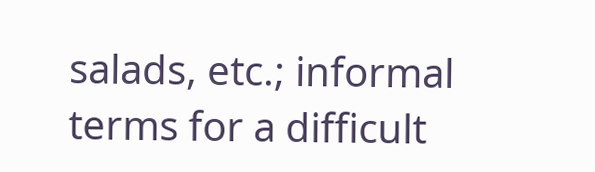salads, etc.; informal terms for a difficult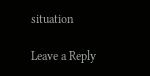situation

Leave a Reply